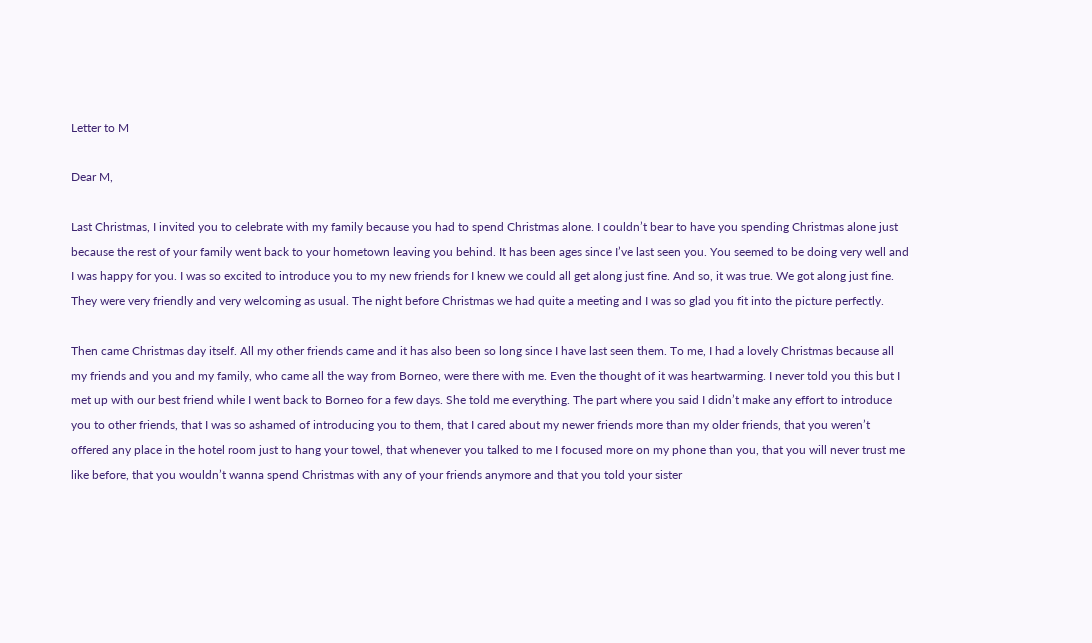Letter to M

Dear M,

Last Christmas, I invited you to celebrate with my family because you had to spend Christmas alone. I couldn’t bear to have you spending Christmas alone just because the rest of your family went back to your hometown leaving you behind. It has been ages since I’ve last seen you. You seemed to be doing very well and I was happy for you. I was so excited to introduce you to my new friends for I knew we could all get along just fine. And so, it was true. We got along just fine. They were very friendly and very welcoming as usual. The night before Christmas we had quite a meeting and I was so glad you fit into the picture perfectly.

Then came Christmas day itself. All my other friends came and it has also been so long since I have last seen them. To me, I had a lovely Christmas because all my friends and you and my family, who came all the way from Borneo, were there with me. Even the thought of it was heartwarming. I never told you this but I met up with our best friend while I went back to Borneo for a few days. She told me everything. The part where you said I didn’t make any effort to introduce you to other friends, that I was so ashamed of introducing you to them, that I cared about my newer friends more than my older friends, that you weren’t offered any place in the hotel room just to hang your towel, that whenever you talked to me I focused more on my phone than you, that you will never trust me like before, that you wouldn’t wanna spend Christmas with any of your friends anymore and that you told your sister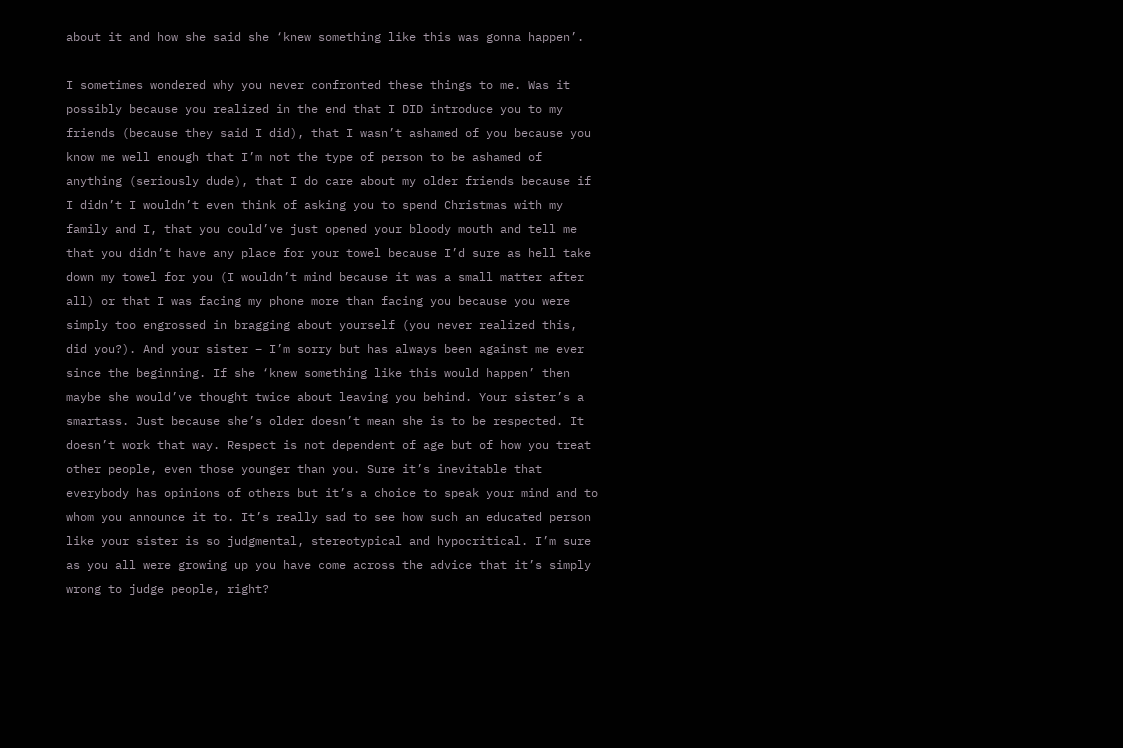about it and how she said she ‘knew something like this was gonna happen’.

I sometimes wondered why you never confronted these things to me. Was it possibly because you realized in the end that I DID introduce you to my friends (because they said I did), that I wasn’t ashamed of you because you know me well enough that I’m not the type of person to be ashamed of anything (seriously dude), that I do care about my older friends because if I didn’t I wouldn’t even think of asking you to spend Christmas with my family and I, that you could’ve just opened your bloody mouth and tell me that you didn’t have any place for your towel because I’d sure as hell take down my towel for you (I wouldn’t mind because it was a small matter after all) or that I was facing my phone more than facing you because you were simply too engrossed in bragging about yourself (you never realized this, did you?). And your sister – I’m sorry but has always been against me ever since the beginning. If she ‘knew something like this would happen’ then maybe she would’ve thought twice about leaving you behind. Your sister’s a smartass. Just because she’s older doesn’t mean she is to be respected. It doesn’t work that way. Respect is not dependent of age but of how you treat other people, even those younger than you. Sure it’s inevitable that everybody has opinions of others but it’s a choice to speak your mind and to whom you announce it to. It’s really sad to see how such an educated person like your sister is so judgmental, stereotypical and hypocritical. I’m sure as you all were growing up you have come across the advice that it’s simply wrong to judge people, right?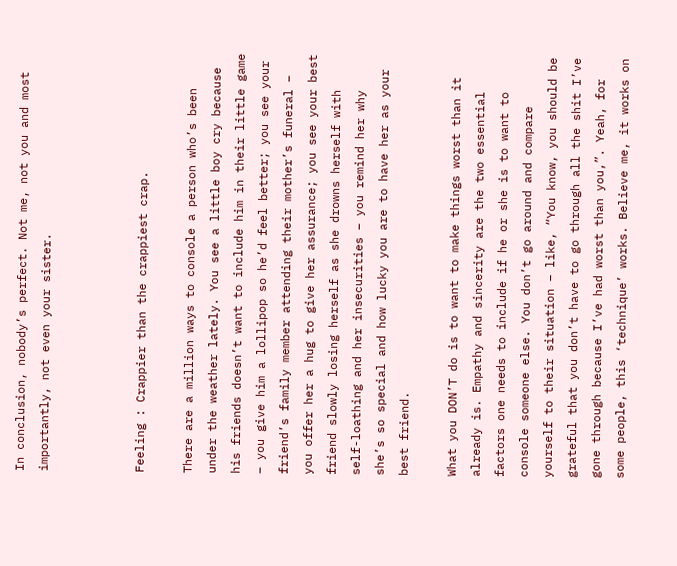In conclusion, nobody’s perfect. Not me, not you and most importantly, not even your sister.



Feeling : Crappier than the crappiest crap.

There are a million ways to console a person who’s been under the weather lately. You see a little boy cry because his friends doesn’t want to include him in their little game – you give him a lollipop so he’d feel better; you see your friend’s family member attending their mother’s funeral – you offer her a hug to give her assurance; you see your best friend slowly losing herself as she drowns herself with self-loathing and her insecurities – you remind her why she’s so special and how lucky you are to have her as your best friend.

What you DON’T do is to want to make things worst than it already is. Empathy and sincerity are the two essential factors one needs to include if he or she is to want to console someone else. You don’t go around and compare yourself to their situation – like, “You know, you should be grateful that you don’t have to go through all the shit I’ve gone through because I’ve had worst than you,”. Yeah, for some people, this ‘technique’ works. Believe me, it works on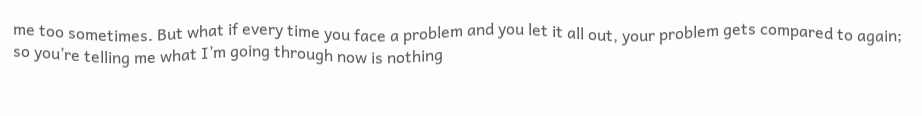me too sometimes. But what if every time you face a problem and you let it all out, your problem gets compared to again; so you’re telling me what I’m going through now is nothing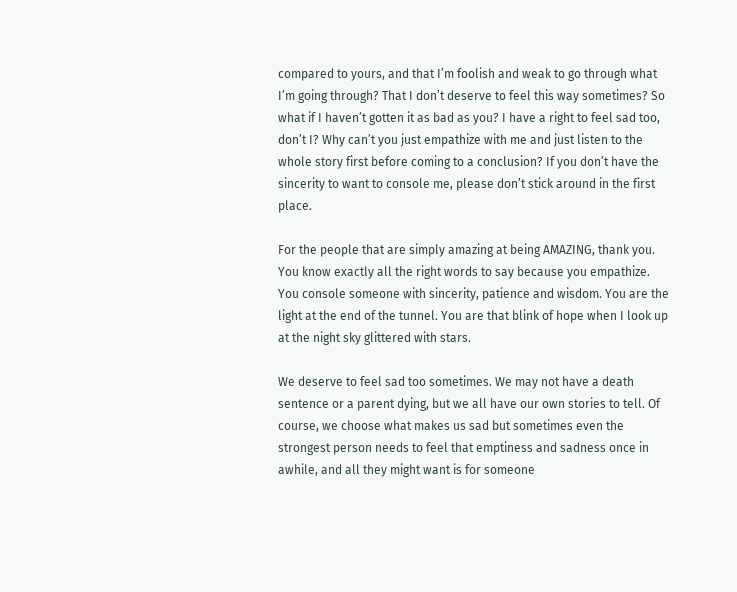compared to yours, and that I’m foolish and weak to go through what I’m going through? That I don’t deserve to feel this way sometimes? So what if I haven’t gotten it as bad as you? I have a right to feel sad too, don’t I? Why can’t you just empathize with me and just listen to the whole story first before coming to a conclusion? If you don’t have the sincerity to want to console me, please don’t stick around in the first place.

For the people that are simply amazing at being AMAZING, thank you. You know exactly all the right words to say because you empathize. You console someone with sincerity, patience and wisdom. You are the light at the end of the tunnel. You are that blink of hope when I look up at the night sky glittered with stars.

We deserve to feel sad too sometimes. We may not have a death sentence or a parent dying, but we all have our own stories to tell. Of course, we choose what makes us sad but sometimes even the strongest person needs to feel that emptiness and sadness once in awhile, and all they might want is for someone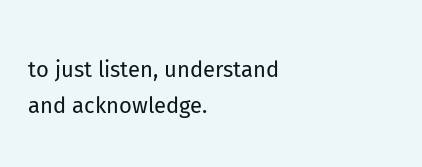to just listen, understand and acknowledge.